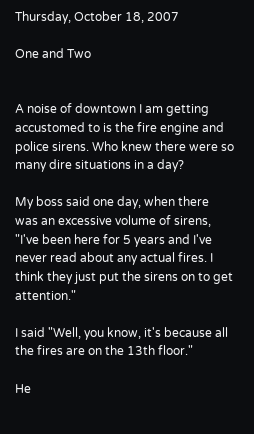Thursday, October 18, 2007

One and Two


A noise of downtown I am getting accustomed to is the fire engine and police sirens. Who knew there were so many dire situations in a day?

My boss said one day, when there was an excessive volume of sirens, "I've been here for 5 years and I've never read about any actual fires. I think they just put the sirens on to get attention."

I said "Well, you know, it's because all the fires are on the 13th floor."

He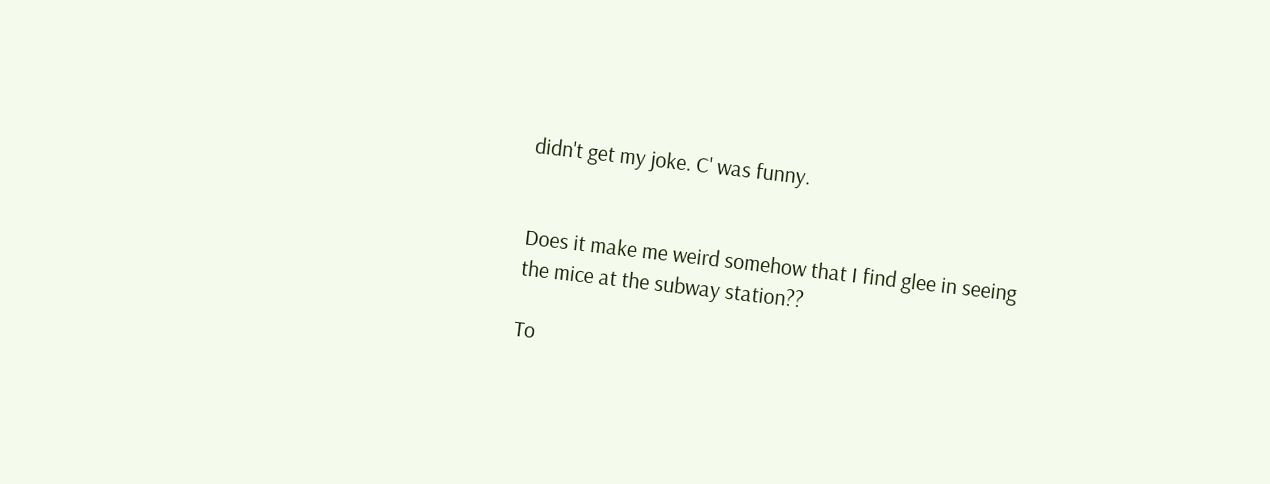didn't get my joke. C' was funny.


Does it make me weird somehow that I find glee in seeing the mice at the subway station??

To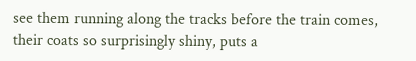see them running along the tracks before the train comes, their coats so surprisingly shiny, puts a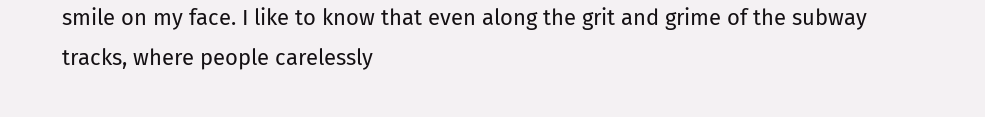smile on my face. I like to know that even along the grit and grime of the subway tracks, where people carelessly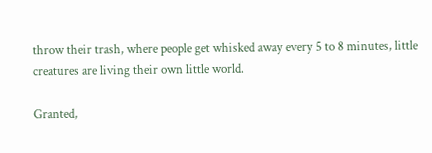throw their trash, where people get whisked away every 5 to 8 minutes, little creatures are living their own little world.

Granted,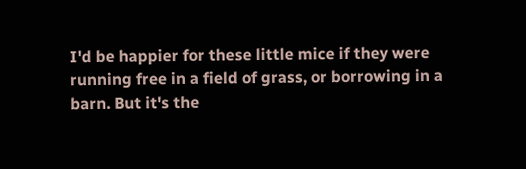I'd be happier for these little mice if they were running free in a field of grass, or borrowing in a barn. But it's the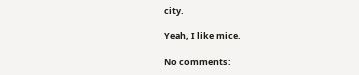city.

Yeah, I like mice.

No comments: